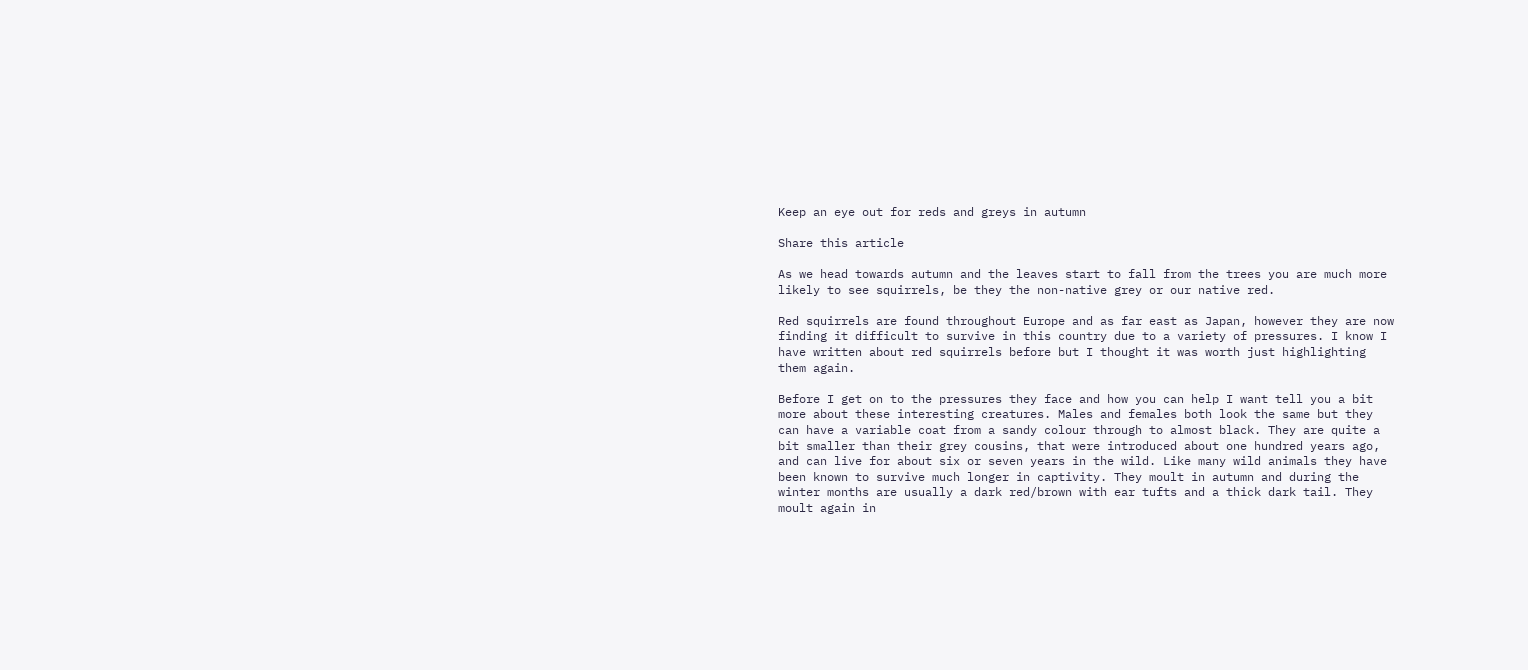Keep an eye out for reds and greys in autumn

Share this article

As we head towards autumn and the leaves start to fall from the trees you are much more likely to see squirrels, be they the non-native grey or our native red.

Red squirrels are found throughout Europe and as far east as Japan, however they are now finding it difficult to survive in this country due to a variety of pressures. I know I have written about red squirrels before but I thought it was worth just highlighting them again.

Before I get on to the pressures they face and how you can help I want tell you a bit more about these interesting creatures. Males and females both look the same but they can have a variable coat from a sandy colour through to almost black. They are quite a bit smaller than their grey cousins, that were introduced about one hundred years ago, and can live for about six or seven years in the wild. Like many wild animals they have been known to survive much longer in captivity. They moult in autumn and during the winter months are usually a dark red/brown with ear tufts and a thick dark tail. They moult again in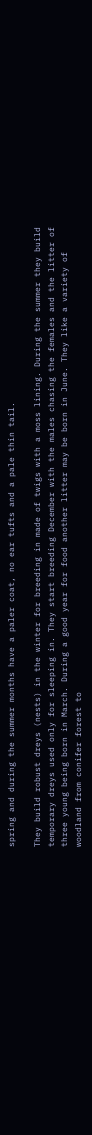spring and during the summer months have a paler coat, no ear tufts and a pale thin tail.

They build robust dreys (nests) in the winter for breeding in made of twigs with a moss lining. During the summer they build temporary dreys used only for sleeping in. They start breeding December with the males chasing the females and the litter of three young being born in March. During a good year for food another litter may be born in June. They like a variety of woodland from conifer forest to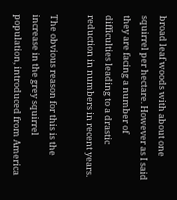broad leaf woods with about one squirrel per hectare. However as I said they are facing a number of difficulties leading to a drastic reduction in numbers in recent years.

The obvious reason for this is the increase in the grey squirrel population, introduced from America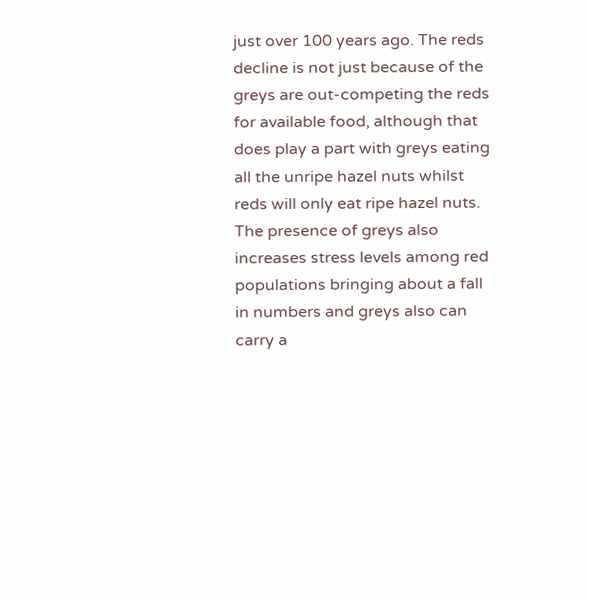just over 100 years ago. The reds decline is not just because of the greys are out-competing the reds for available food, although that does play a part with greys eating all the unripe hazel nuts whilst reds will only eat ripe hazel nuts. The presence of greys also increases stress levels among red populations bringing about a fall in numbers and greys also can carry a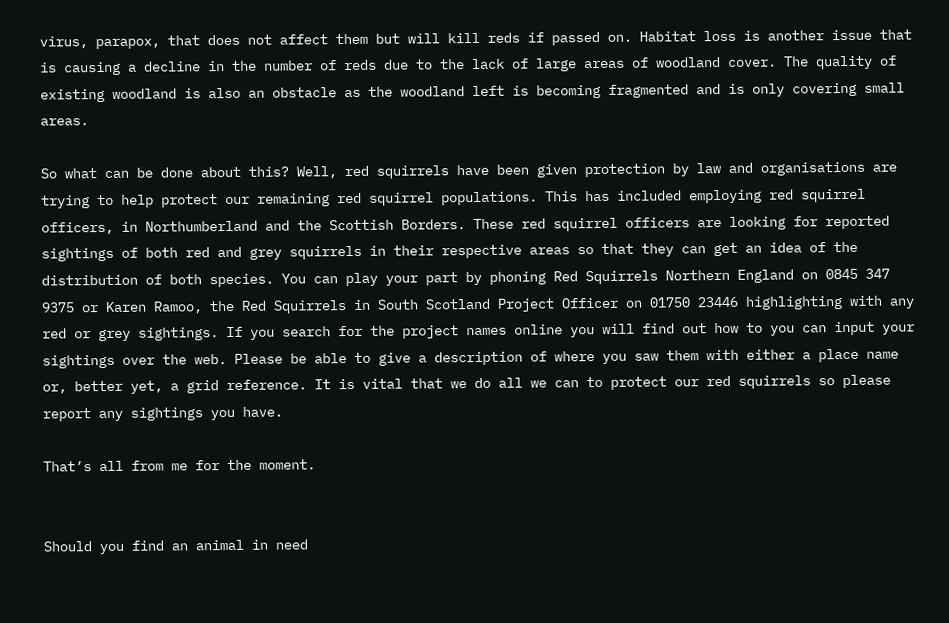virus, parapox, that does not affect them but will kill reds if passed on. Habitat loss is another issue that is causing a decline in the number of reds due to the lack of large areas of woodland cover. The quality of existing woodland is also an obstacle as the woodland left is becoming fragmented and is only covering small areas.

So what can be done about this? Well, red squirrels have been given protection by law and organisations are trying to help protect our remaining red squirrel populations. This has included employing red squirrel officers, in Northumberland and the Scottish Borders. These red squirrel officers are looking for reported sightings of both red and grey squirrels in their respective areas so that they can get an idea of the distribution of both species. You can play your part by phoning Red Squirrels Northern England on 0845 347 9375 or Karen Ramoo, the Red Squirrels in South Scotland Project Officer on 01750 23446 highlighting with any red or grey sightings. If you search for the project names online you will find out how to you can input your sightings over the web. Please be able to give a description of where you saw them with either a place name or, better yet, a grid reference. It is vital that we do all we can to protect our red squirrels so please report any sightings you have.

That’s all from me for the moment.


Should you find an animal in need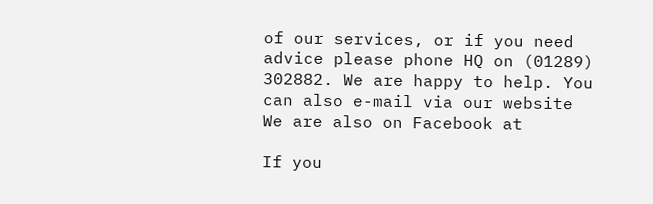of our services, or if you need advice please phone HQ on (01289) 302882. We are happy to help. You can also e-mail via our website We are also on Facebook at

If you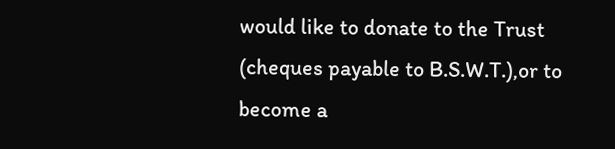would like to donate to the Trust (cheques payable to B.S.W.T.),or to become a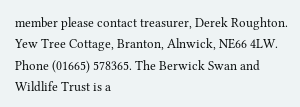member please contact treasurer, Derek Roughton. Yew Tree Cottage, Branton, Alnwick, NE66 4LW. Phone (01665) 578365. The Berwick Swan and Wildlife Trust is a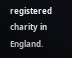registered charity in England.